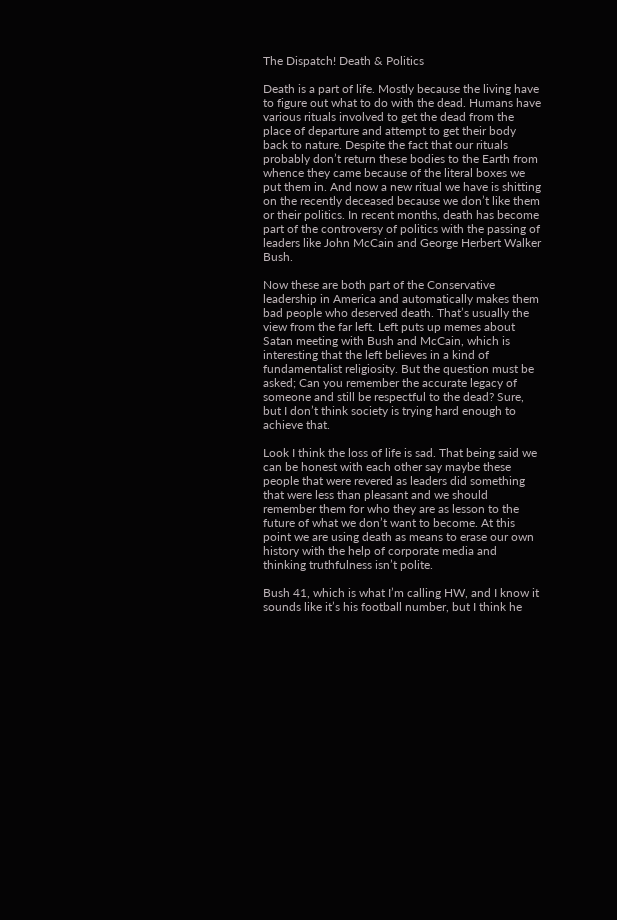The Dispatch! Death & Politics

Death is a part of life. Mostly because the living have to figure out what to do with the dead. Humans have various rituals involved to get the dead from the place of departure and attempt to get their body back to nature. Despite the fact that our rituals probably don’t return these bodies to the Earth from whence they came because of the literal boxes we put them in. And now a new ritual we have is shitting on the recently deceased because we don’t like them or their politics. In recent months, death has become part of the controversy of politics with the passing of leaders like John McCain and George Herbert Walker Bush.

Now these are both part of the Conservative leadership in America and automatically makes them bad people who deserved death. That’s usually the view from the far left. Left puts up memes about Satan meeting with Bush and McCain, which is interesting that the left believes in a kind of fundamentalist religiosity. But the question must be asked; Can you remember the accurate legacy of someone and still be respectful to the dead? Sure, but I don’t think society is trying hard enough to achieve that.

Look I think the loss of life is sad. That being said we can be honest with each other say maybe these people that were revered as leaders did something that were less than pleasant and we should remember them for who they are as lesson to the future of what we don’t want to become. At this point we are using death as means to erase our own history with the help of corporate media and thinking truthfulness isn’t polite.

Bush 41, which is what I’m calling HW, and I know it sounds like it’s his football number, but I think he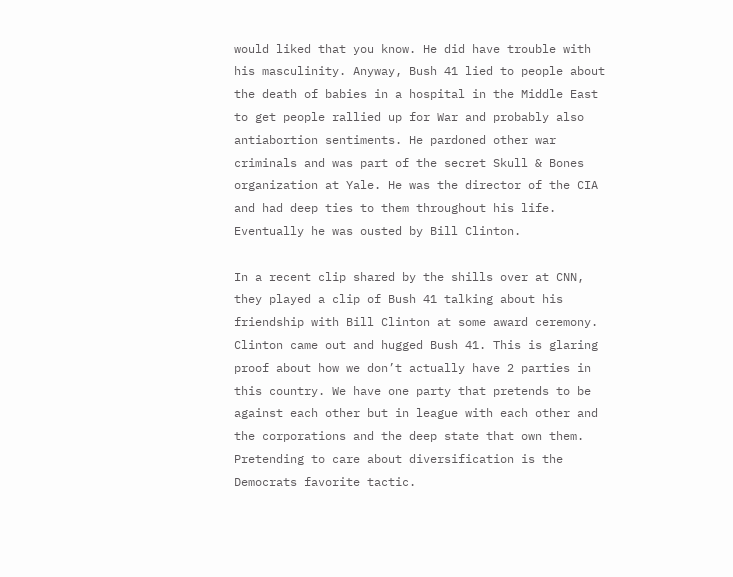would liked that you know. He did have trouble with his masculinity. Anyway, Bush 41 lied to people about the death of babies in a hospital in the Middle East to get people rallied up for War and probably also antiabortion sentiments. He pardoned other war criminals and was part of the secret Skull & Bones organization at Yale. He was the director of the CIA and had deep ties to them throughout his life. Eventually he was ousted by Bill Clinton.

In a recent clip shared by the shills over at CNN, they played a clip of Bush 41 talking about his friendship with Bill Clinton at some award ceremony. Clinton came out and hugged Bush 41. This is glaring proof about how we don’t actually have 2 parties in this country. We have one party that pretends to be against each other but in league with each other and the corporations and the deep state that own them. Pretending to care about diversification is the Democrats favorite tactic.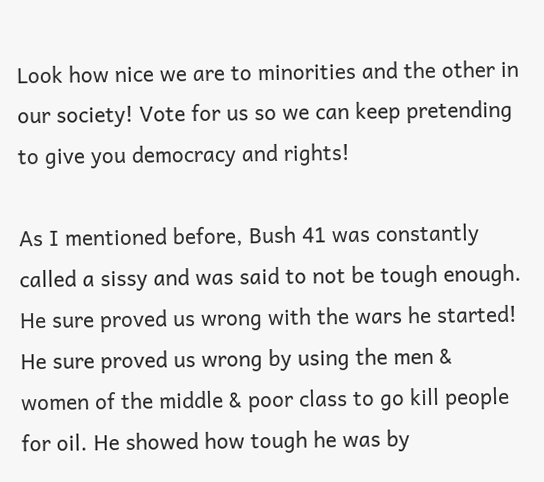Look how nice we are to minorities and the other in our society! Vote for us so we can keep pretending to give you democracy and rights!

As I mentioned before, Bush 41 was constantly called a sissy and was said to not be tough enough. He sure proved us wrong with the wars he started! He sure proved us wrong by using the men & women of the middle & poor class to go kill people for oil. He showed how tough he was by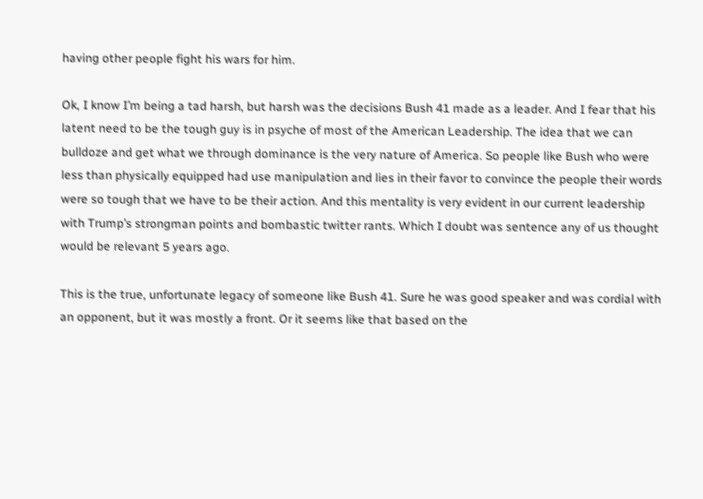having other people fight his wars for him.

Ok, I know I’m being a tad harsh, but harsh was the decisions Bush 41 made as a leader. And I fear that his latent need to be the tough guy is in psyche of most of the American Leadership. The idea that we can bulldoze and get what we through dominance is the very nature of America. So people like Bush who were less than physically equipped had use manipulation and lies in their favor to convince the people their words were so tough that we have to be their action. And this mentality is very evident in our current leadership with Trump’s strongman points and bombastic twitter rants. Which I doubt was sentence any of us thought would be relevant 5 years ago.

This is the true, unfortunate legacy of someone like Bush 41. Sure he was good speaker and was cordial with an opponent, but it was mostly a front. Or it seems like that based on the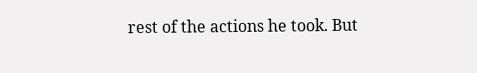rest of the actions he took. But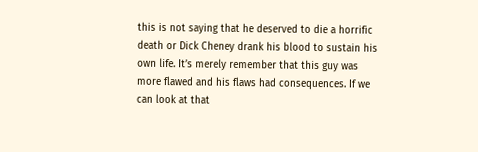this is not saying that he deserved to die a horrific death or Dick Cheney drank his blood to sustain his own life. It’s merely remember that this guy was more flawed and his flaws had consequences. If we can look at that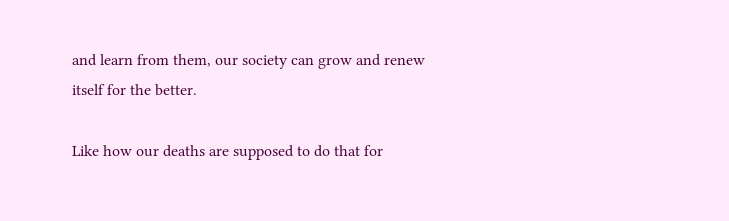and learn from them, our society can grow and renew itself for the better.

Like how our deaths are supposed to do that for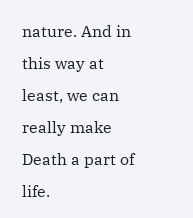nature. And in this way at least, we can really make Death a part of life.